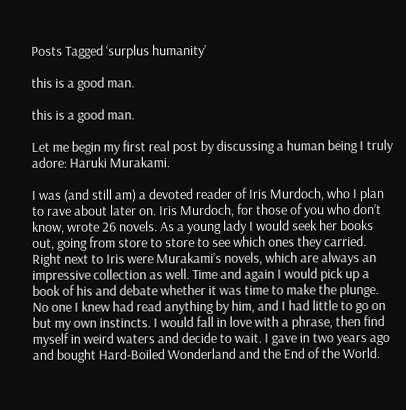Posts Tagged ‘surplus humanity’

this is a good man.

this is a good man.

Let me begin my first real post by discussing a human being I truly adore: Haruki Murakami.

I was (and still am) a devoted reader of Iris Murdoch, who I plan to rave about later on. Iris Murdoch, for those of you who don’t know, wrote 26 novels. As a young lady I would seek her books out, going from store to store to see which ones they carried. Right next to Iris were Murakami’s novels, which are always an impressive collection as well. Time and again I would pick up a book of his and debate whether it was time to make the plunge. No one I knew had read anything by him, and I had little to go on but my own instincts. I would fall in love with a phrase, then find myself in weird waters and decide to wait. I gave in two years ago and bought Hard-Boiled Wonderland and the End of the World.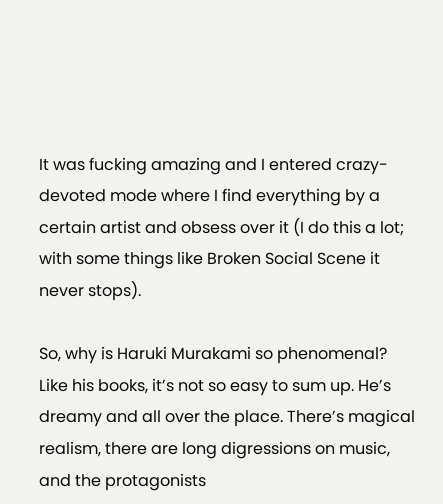It was fucking amazing and I entered crazy-devoted mode where I find everything by a certain artist and obsess over it (I do this a lot; with some things like Broken Social Scene it never stops).

So, why is Haruki Murakami so phenomenal? Like his books, it’s not so easy to sum up. He’s dreamy and all over the place. There’s magical realism, there are long digressions on music, and the protagonists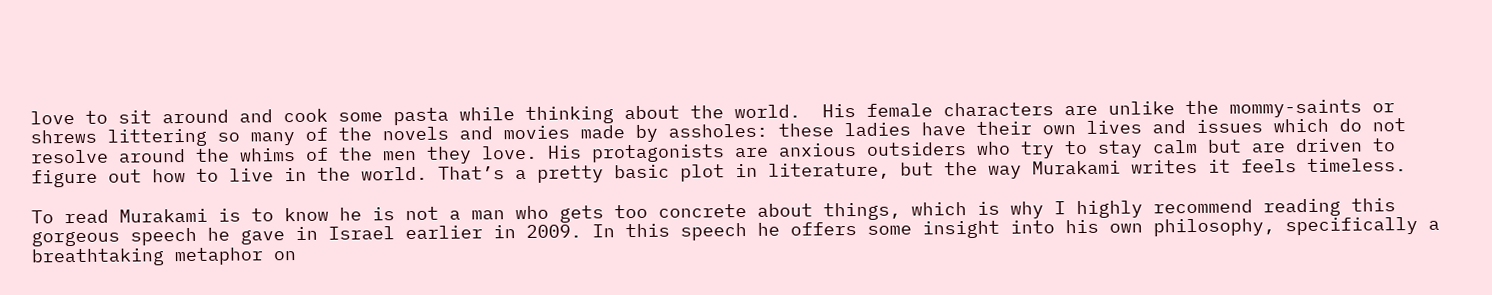love to sit around and cook some pasta while thinking about the world.  His female characters are unlike the mommy-saints or shrews littering so many of the novels and movies made by assholes: these ladies have their own lives and issues which do not resolve around the whims of the men they love. His protagonists are anxious outsiders who try to stay calm but are driven to figure out how to live in the world. That’s a pretty basic plot in literature, but the way Murakami writes it feels timeless.

To read Murakami is to know he is not a man who gets too concrete about things, which is why I highly recommend reading this gorgeous speech he gave in Israel earlier in 2009. In this speech he offers some insight into his own philosophy, specifically a breathtaking metaphor on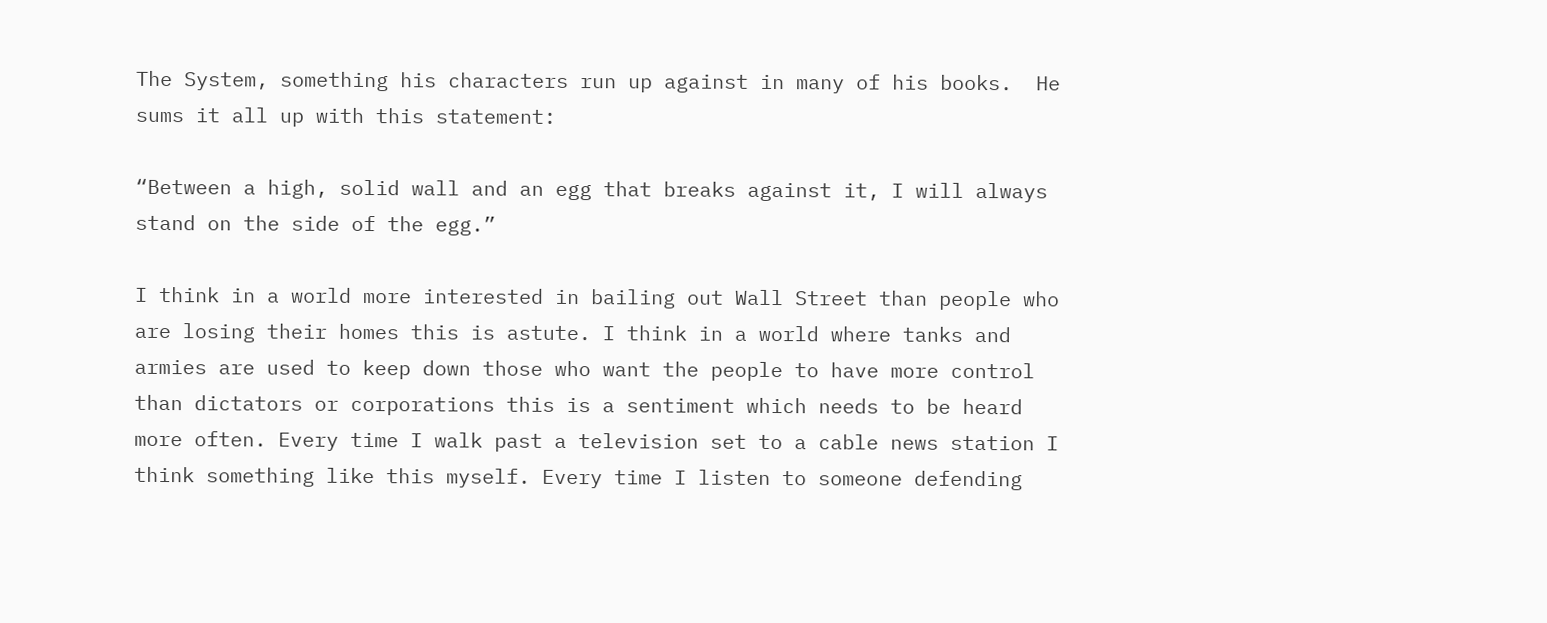The System, something his characters run up against in many of his books.  He sums it all up with this statement:

“Between a high, solid wall and an egg that breaks against it, I will always stand on the side of the egg.”

I think in a world more interested in bailing out Wall Street than people who are losing their homes this is astute. I think in a world where tanks and armies are used to keep down those who want the people to have more control than dictators or corporations this is a sentiment which needs to be heard more often. Every time I walk past a television set to a cable news station I think something like this myself. Every time I listen to someone defending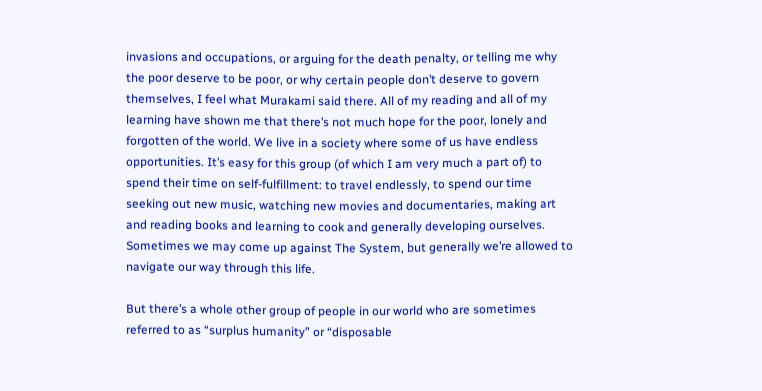invasions and occupations, or arguing for the death penalty, or telling me why the poor deserve to be poor, or why certain people don’t deserve to govern themselves, I feel what Murakami said there. All of my reading and all of my learning have shown me that there’s not much hope for the poor, lonely and forgotten of the world. We live in a society where some of us have endless opportunities. It’s easy for this group (of which I am very much a part of) to spend their time on self-fulfillment: to travel endlessly, to spend our time seeking out new music, watching new movies and documentaries, making art and reading books and learning to cook and generally developing ourselves. Sometimes we may come up against The System, but generally we’re allowed to navigate our way through this life.

But there’s a whole other group of people in our world who are sometimes referred to as “surplus humanity” or “disposable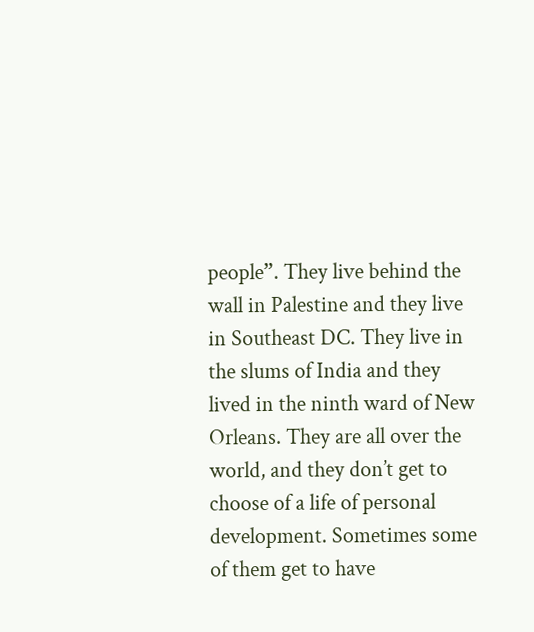people”. They live behind the wall in Palestine and they live in Southeast DC. They live in the slums of India and they lived in the ninth ward of New Orleans. They are all over the world, and they don’t get to choose of a life of personal development. Sometimes some of them get to have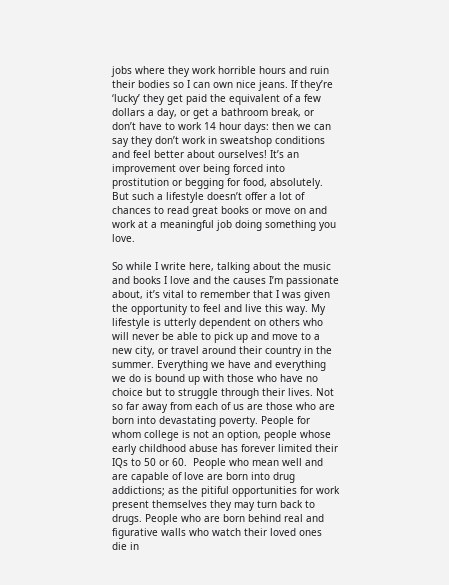jobs where they work horrible hours and ruin their bodies so I can own nice jeans. If they’re ‘lucky’ they get paid the equivalent of a few dollars a day, or get a bathroom break, or don’t have to work 14 hour days: then we can say they don’t work in sweatshop conditions and feel better about ourselves! It’s an improvement over being forced into prostitution or begging for food, absolutely. But such a lifestyle doesn’t offer a lot of chances to read great books or move on and work at a meaningful job doing something you love.

So while I write here, talking about the music and books I love and the causes I’m passionate about, it’s vital to remember that I was given the opportunity to feel and live this way. My lifestyle is utterly dependent on others who will never be able to pick up and move to a new city, or travel around their country in the summer. Everything we have and everything we do is bound up with those who have no choice but to struggle through their lives. Not so far away from each of us are those who are born into devastating poverty. People for whom college is not an option, people whose early childhood abuse has forever limited their IQs to 50 or 60.  People who mean well and are capable of love are born into drug addictions; as the pitiful opportunities for work present themselves they may turn back to drugs. People who are born behind real and figurative walls who watch their loved ones die in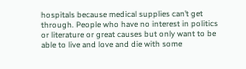hospitals because medical supplies can’t get through. People who have no interest in politics or literature or great causes but only want to be able to live and love and die with some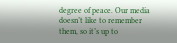degree of peace. Our media doesn’t like to remember them, so it’s up to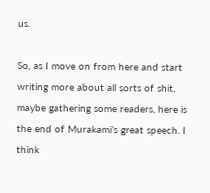us.

So, as I move on from here and start writing more about all sorts of shit, maybe gathering some readers, here is the end of Murakami’s great speech. I think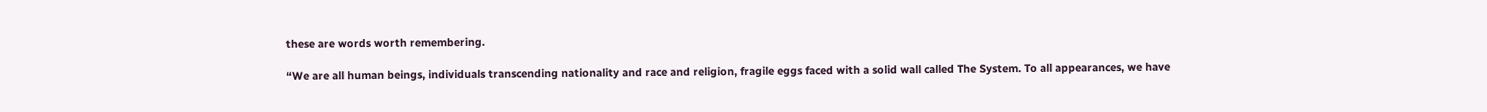these are words worth remembering.

“We are all human beings, individuals transcending nationality and race and religion, fragile eggs faced with a solid wall called The System. To all appearances, we have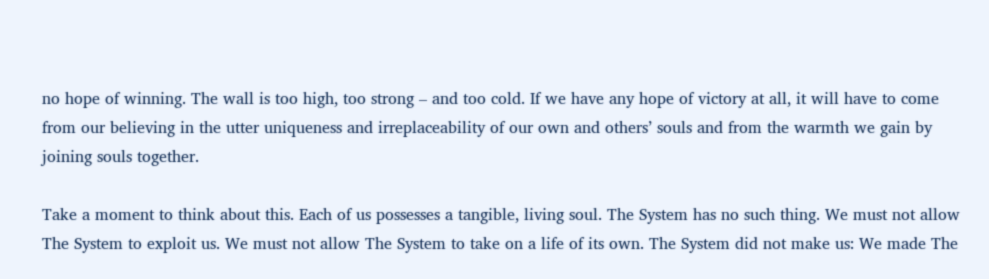no hope of winning. The wall is too high, too strong – and too cold. If we have any hope of victory at all, it will have to come from our believing in the utter uniqueness and irreplaceability of our own and others’ souls and from the warmth we gain by joining souls together.

Take a moment to think about this. Each of us possesses a tangible, living soul. The System has no such thing. We must not allow The System to exploit us. We must not allow The System to take on a life of its own. The System did not make us: We made The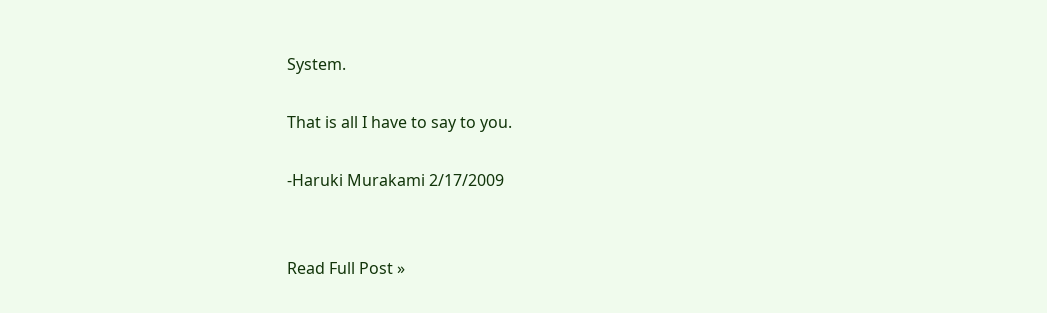System.

That is all I have to say to you.

-Haruki Murakami 2/17/2009


Read Full Post »